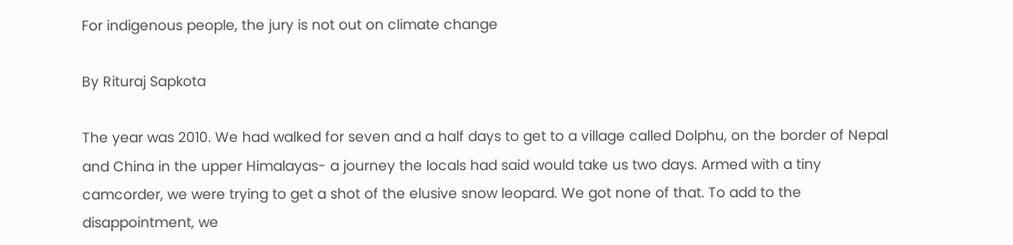For indigenous people, the jury is not out on climate change

By Rituraj Sapkota

The year was 2010. We had walked for seven and a half days to get to a village called Dolphu, on the border of Nepal and China in the upper Himalayas- a journey the locals had said would take us two days. Armed with a tiny camcorder, we were trying to get a shot of the elusive snow leopard. We got none of that. To add to the disappointment, we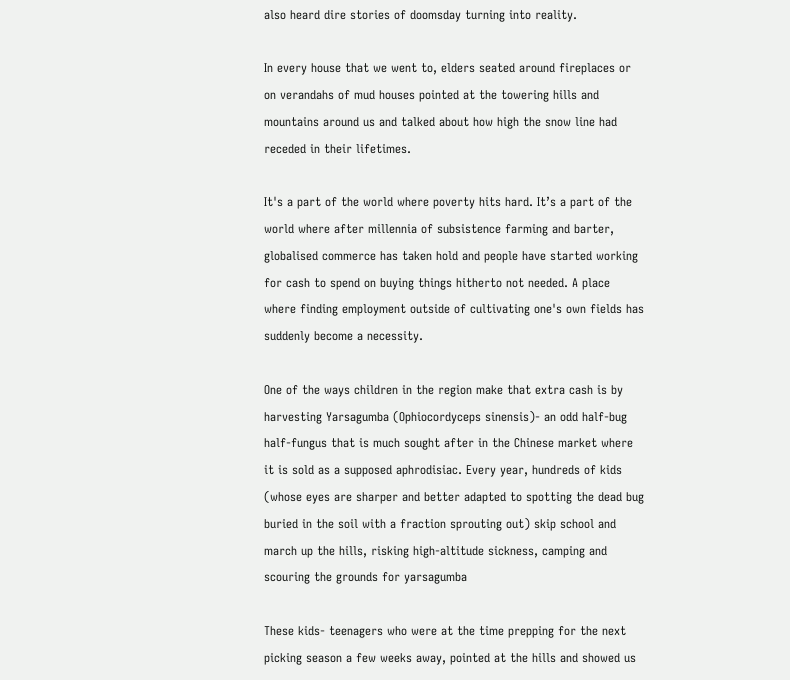also heard dire stories of doomsday turning into reality.

In every house that we went to, elders seated around fireplaces or on verandahs of mud houses pointed at the towering hills and mountains around us and talked about how high the snow line had receded in their lifetimes.

It's a part of the world where poverty hits hard. It’s a part of the world where after millennia of subsistence farming and barter, globalised commerce has taken hold and people have started working for cash to spend on buying things hitherto not needed. A place where finding employment outside of cultivating one's own fields has suddenly become a necessity.

One of the ways children in the region make that extra cash is by harvesting Yarsagumba (Ophiocordyceps sinensis)- an odd half-bug half-fungus that is much sought after in the Chinese market where it is sold as a supposed aphrodisiac. Every year, hundreds of kids (whose eyes are sharper and better adapted to spotting the dead bug buried in the soil with a fraction sprouting out) skip school and march up the hills, risking high-altitude sickness, camping and scouring the grounds for yarsagumba

These kids- teenagers who were at the time prepping for the next picking season a few weeks away, pointed at the hills and showed us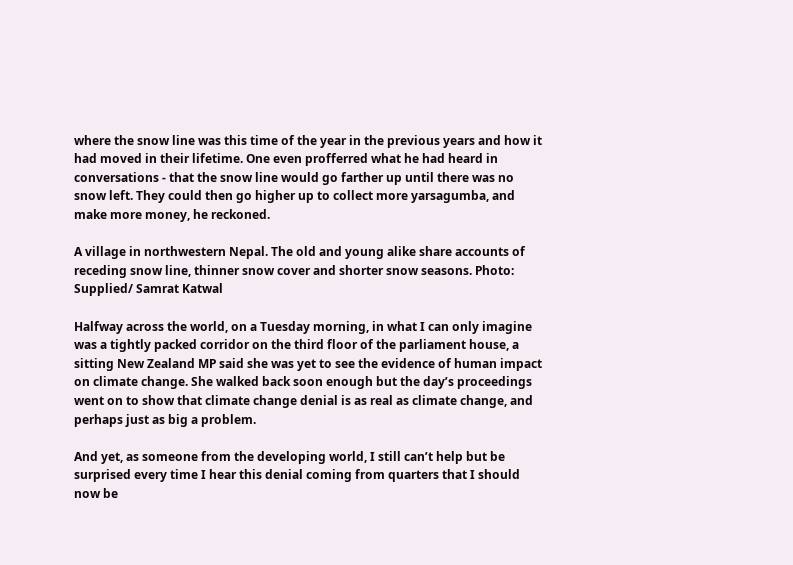where the snow line was this time of the year in the previous years and how it had moved in their lifetime. One even profferred what he had heard in conversations - that the snow line would go farther up until there was no snow left. They could then go higher up to collect more yarsagumba, and make more money, he reckoned.

A village in northwestern Nepal. The old and young alike share accounts of receding snow line, thinner snow cover and shorter snow seasons. Photo: Supplied/ Samrat Katwal

Halfway across the world, on a Tuesday morning, in what I can only imagine was a tightly packed corridor on the third floor of the parliament house, a sitting New Zealand MP said she was yet to see the evidence of human impact on climate change. She walked back soon enough but the day’s proceedings went on to show that climate change denial is as real as climate change, and perhaps just as big a problem.

And yet, as someone from the developing world, I still can’t help but be surprised every time I hear this denial coming from quarters that I should now be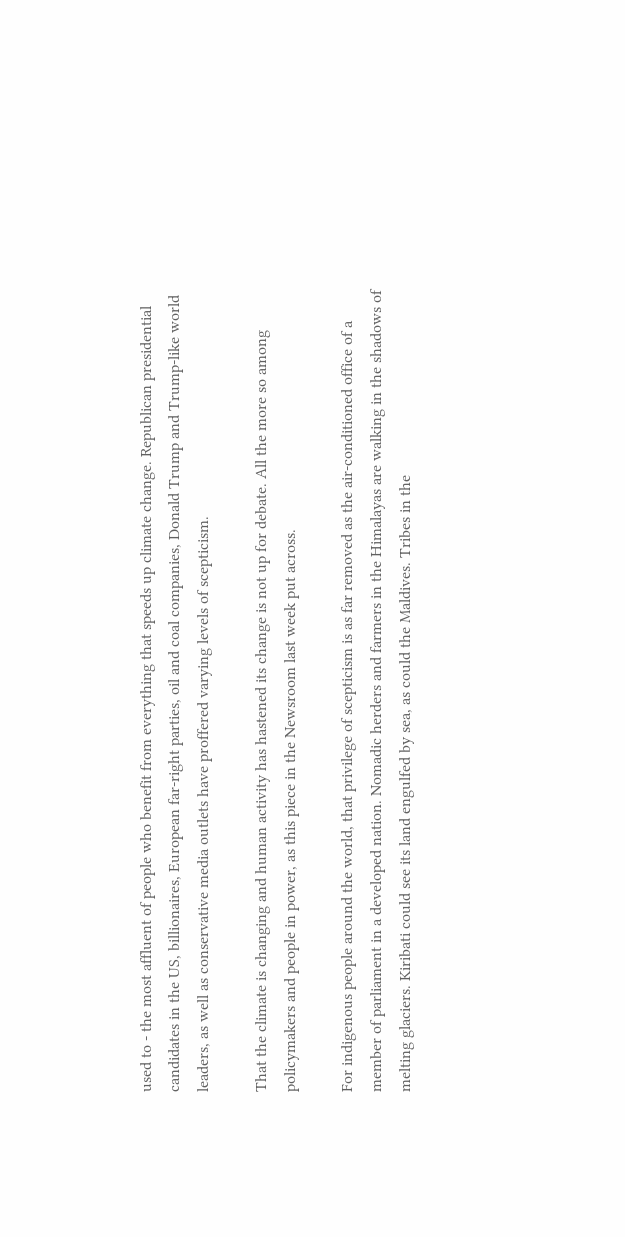used to - the most affluent of people who benefit from everything that speeds up climate change. Republican presidential candidates in the US, billionaires, European far-right parties, oil and coal companies, Donald Trump and Trump-like world leaders, as well as conservative media outlets have proffered varying levels of scepticism.

That the climate is changing and human activity has hastened its change is not up for debate. All the more so among policymakers and people in power, as this piece in the Newsroom last week put across.

For indigenous people around the world, that privilege of scepticism is as far removed as the air-conditioned office of a member of parliament in a developed nation. Nomadic herders and farmers in the Himalayas are walking in the shadows of melting glaciers. Kiribati could see its land engulfed by sea, as could the Maldives. Tribes in the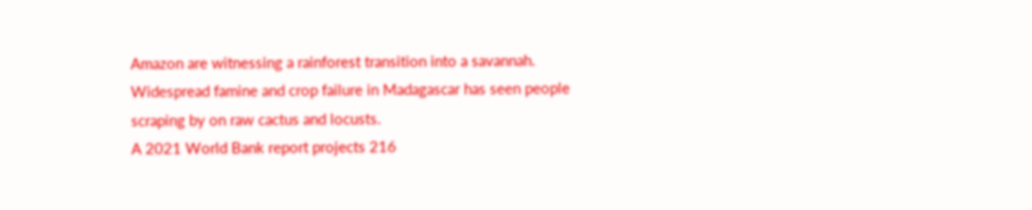Amazon are witnessing a rainforest transition into a savannah. Widespread famine and crop failure in Madagascar has seen people scraping by on raw cactus and locusts.
A 2021 World Bank report projects 216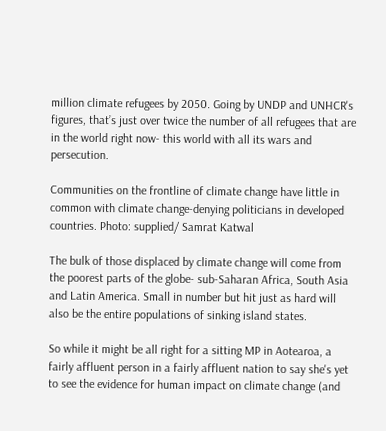million climate refugees by 2050. Going by UNDP and UNHCR's figures, that’s just over twice the number of all refugees that are in the world right now- this world with all its wars and persecution.

Communities on the frontline of climate change have little in common with climate change-denying politicians in developed countries. Photo: supplied/ Samrat Katwal

The bulk of those displaced by climate change will come from the poorest parts of the globe- sub-Saharan Africa, South Asia and Latin America. Small in number but hit just as hard will also be the entire populations of sinking island states.

So while it might be all right for a sitting MP in Aotearoa, a fairly affluent person in a fairly affluent nation to say she's yet to see the evidence for human impact on climate change (and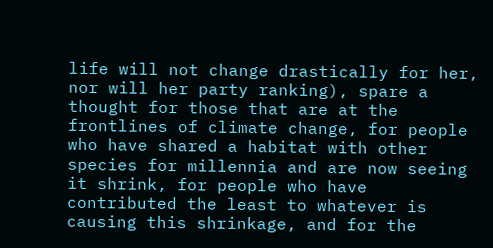life will not change drastically for her, nor will her party ranking), spare a thought for those that are at the frontlines of climate change, for people who have shared a habitat with other species for millennia and are now seeing it shrink, for people who have contributed the least to whatever is causing this shrinkage, and for the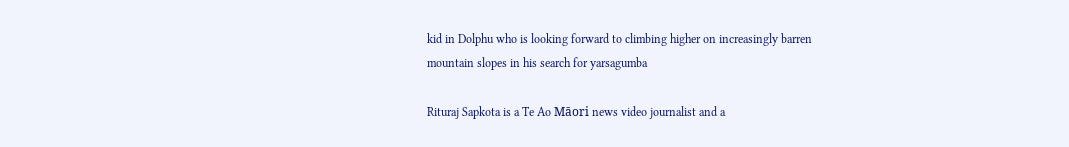kid in Dolphu who is looking forward to climbing higher on increasingly barren mountain slopes in his search for yarsagumba

Rituraj Sapkota is a Te Ao Māori news video journalist and a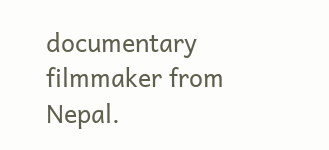documentary filmmaker from Nepal.